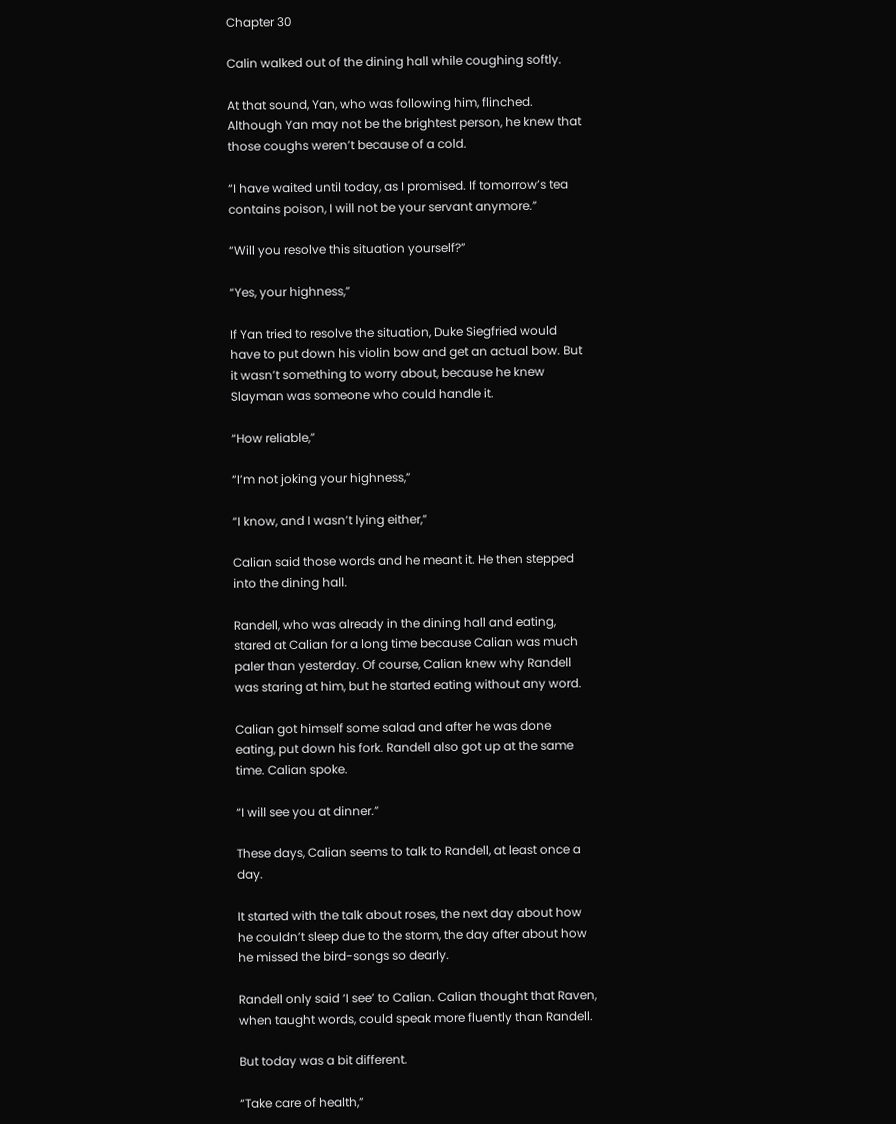Chapter 30

Calin walked out of the dining hall while coughing softly.

At that sound, Yan, who was following him, flinched. Although Yan may not be the brightest person, he knew that those coughs weren’t because of a cold.

“I have waited until today, as I promised. If tomorrow’s tea contains poison, I will not be your servant anymore.”

“Will you resolve this situation yourself?”

“Yes, your highness,”

If Yan tried to resolve the situation, Duke Siegfried would have to put down his violin bow and get an actual bow. But it wasn’t something to worry about, because he knew Slayman was someone who could handle it.

“How reliable,”

“I’m not joking your highness,”

“I know, and I wasn’t lying either,”

Calian said those words and he meant it. He then stepped into the dining hall.

Randell, who was already in the dining hall and eating, stared at Calian for a long time because Calian was much paler than yesterday. Of course, Calian knew why Randell was staring at him, but he started eating without any word.

Calian got himself some salad and after he was done eating, put down his fork. Randell also got up at the same time. Calian spoke.

“I will see you at dinner.”

These days, Calian seems to talk to Randell, at least once a day.

It started with the talk about roses, the next day about how he couldn’t sleep due to the storm, the day after about how he missed the bird-songs so dearly.

Randell only said ‘I see’ to Calian. Calian thought that Raven, when taught words, could speak more fluently than Randell.

But today was a bit different.

“Take care of health,”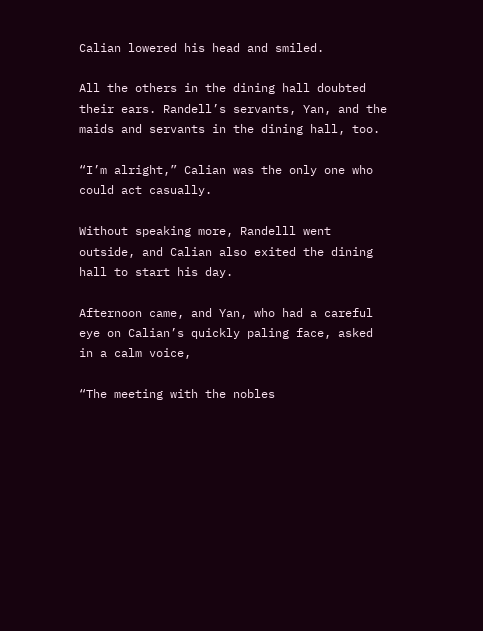Calian lowered his head and smiled.

All the others in the dining hall doubted their ears. Randell’s servants, Yan, and the maids and servants in the dining hall, too.

“I’m alright,” Calian was the only one who could act casually.

Without speaking more, Randelll went outside, and Calian also exited the dining hall to start his day.

Afternoon came, and Yan, who had a careful eye on Calian’s quickly paling face, asked in a calm voice,

“The meeting with the nobles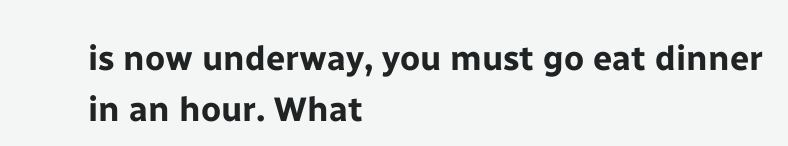is now underway, you must go eat dinner in an hour. What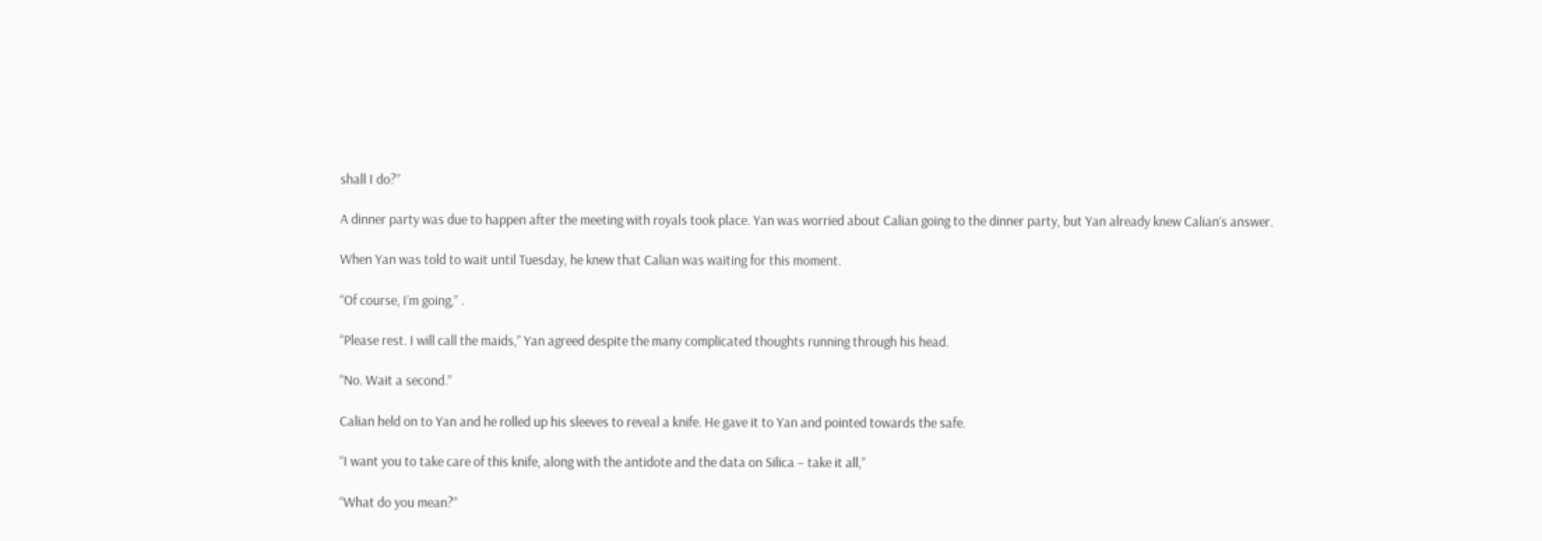shall I do?”

A dinner party was due to happen after the meeting with royals took place. Yan was worried about Calian going to the dinner party, but Yan already knew Calian’s answer.

When Yan was told to wait until Tuesday, he knew that Calian was waiting for this moment.

“Of course, I’m going,” .

“Please rest. I will call the maids,” Yan agreed despite the many complicated thoughts running through his head.

“No. Wait a second.”

Calian held on to Yan and he rolled up his sleeves to reveal a knife. He gave it to Yan and pointed towards the safe.

“I want you to take care of this knife, along with the antidote and the data on Silica – take it all,”

“What do you mean?”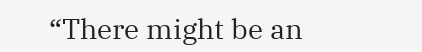“There might be an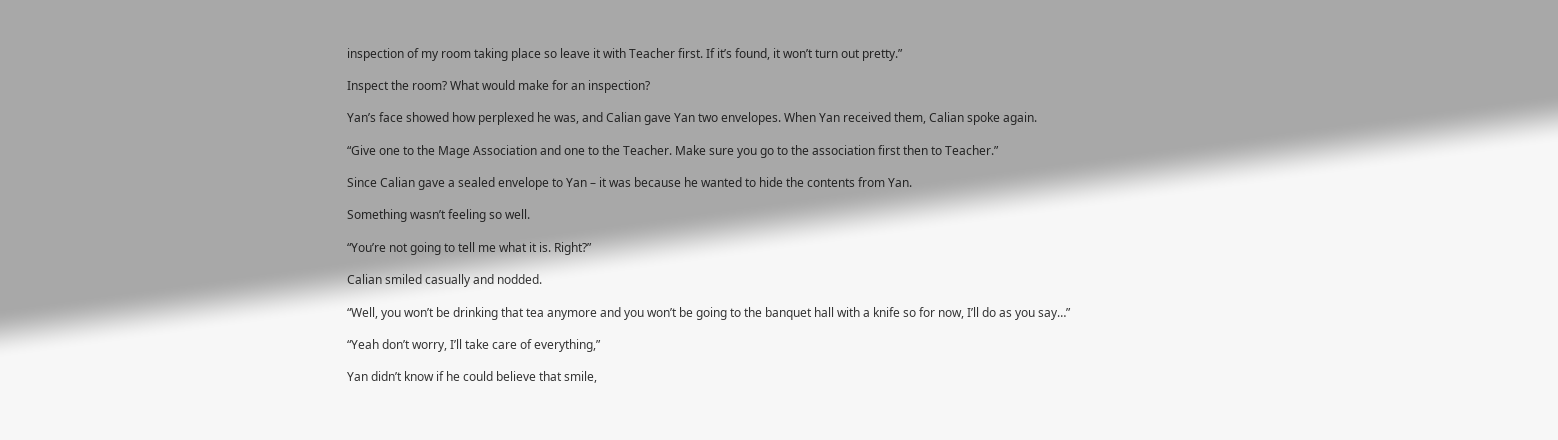inspection of my room taking place so leave it with Teacher first. If it’s found, it won’t turn out pretty.”

Inspect the room? What would make for an inspection?

Yan’s face showed how perplexed he was, and Calian gave Yan two envelopes. When Yan received them, Calian spoke again.

“Give one to the Mage Association and one to the Teacher. Make sure you go to the association first then to Teacher.”

Since Calian gave a sealed envelope to Yan – it was because he wanted to hide the contents from Yan.

Something wasn’t feeling so well.

“You’re not going to tell me what it is. Right?”

Calian smiled casually and nodded.

“Well, you won’t be drinking that tea anymore and you won’t be going to the banquet hall with a knife so for now, I’ll do as you say…”

“Yeah don’t worry, I’ll take care of everything,”

Yan didn’t know if he could believe that smile,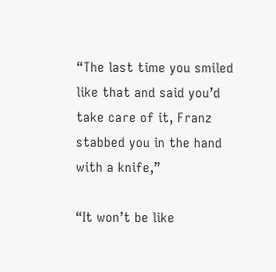“The last time you smiled like that and said you’d take care of it, Franz stabbed you in the hand with a knife,”

“It won’t be like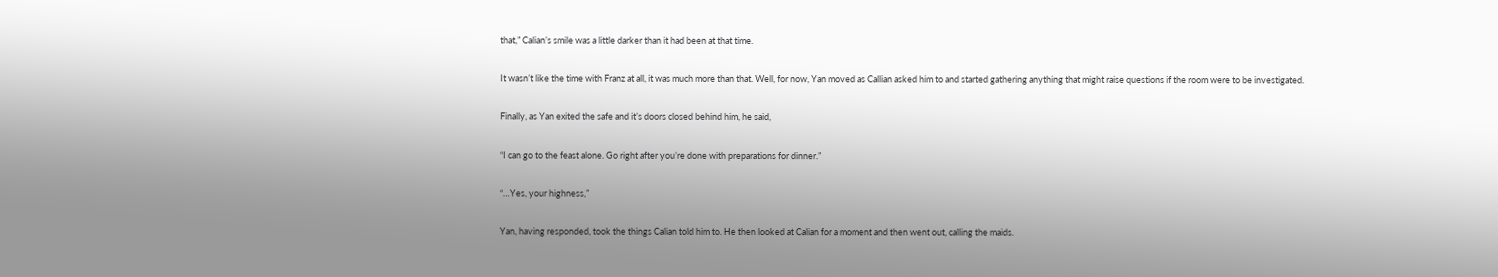that,” Calian’s smile was a little darker than it had been at that time.

It wasn’t like the time with Franz at all, it was much more than that. Well, for now, Yan moved as Callian asked him to and started gathering anything that might raise questions if the room were to be investigated.

Finally, as Yan exited the safe and it’s doors closed behind him, he said,

“I can go to the feast alone. Go right after you’re done with preparations for dinner.”

“…Yes, your highness,”

Yan, having responded, took the things Calian told him to. He then looked at Calian for a moment and then went out, calling the maids.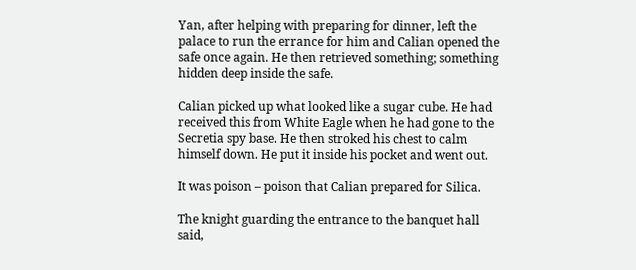Yan, after helping with preparing for dinner, left the palace to run the errance for him and Calian opened the safe once again. He then retrieved something; something hidden deep inside the safe.

Calian picked up what looked like a sugar cube. He had received this from White Eagle when he had gone to the Secretia spy base. He then stroked his chest to calm himself down. He put it inside his pocket and went out.

It was poison – poison that Calian prepared for Silica.

The knight guarding the entrance to the banquet hall said,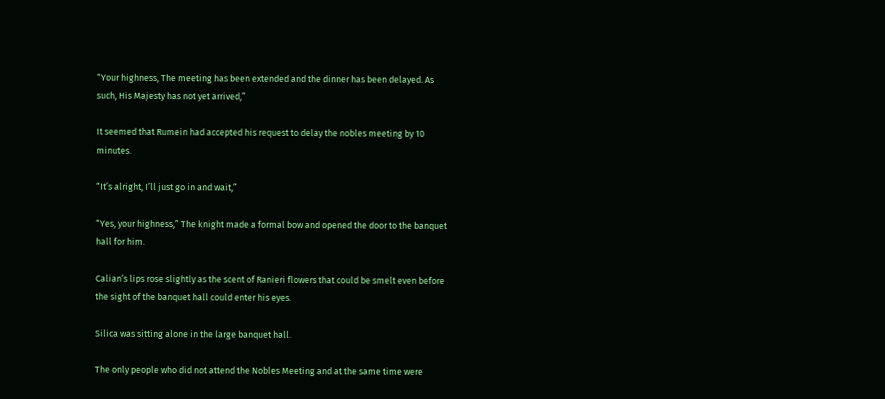“Your highness, The meeting has been extended and the dinner has been delayed. As such, His Majesty has not yet arrived,”

It seemed that Rumein had accepted his request to delay the nobles meeting by 10 minutes.

“It’s alright, I’ll just go in and wait,”

“Yes, your highness,” The knight made a formal bow and opened the door to the banquet hall for him.

Calian’s lips rose slightly as the scent of Ranieri flowers that could be smelt even before the sight of the banquet hall could enter his eyes.

Silica was sitting alone in the large banquet hall.

The only people who did not attend the Nobles Meeting and at the same time were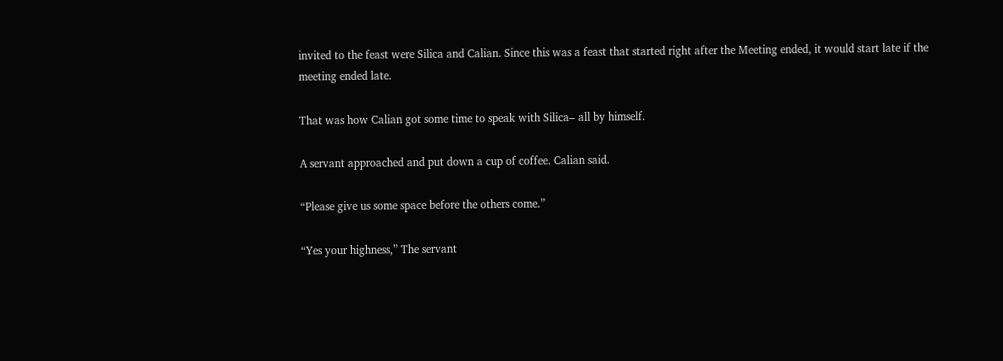invited to the feast were Silica and Calian. Since this was a feast that started right after the Meeting ended, it would start late if the meeting ended late.

That was how Calian got some time to speak with Silica– all by himself.

A servant approached and put down a cup of coffee. Calian said.

“Please give us some space before the others come.”

“Yes your highness,” The servant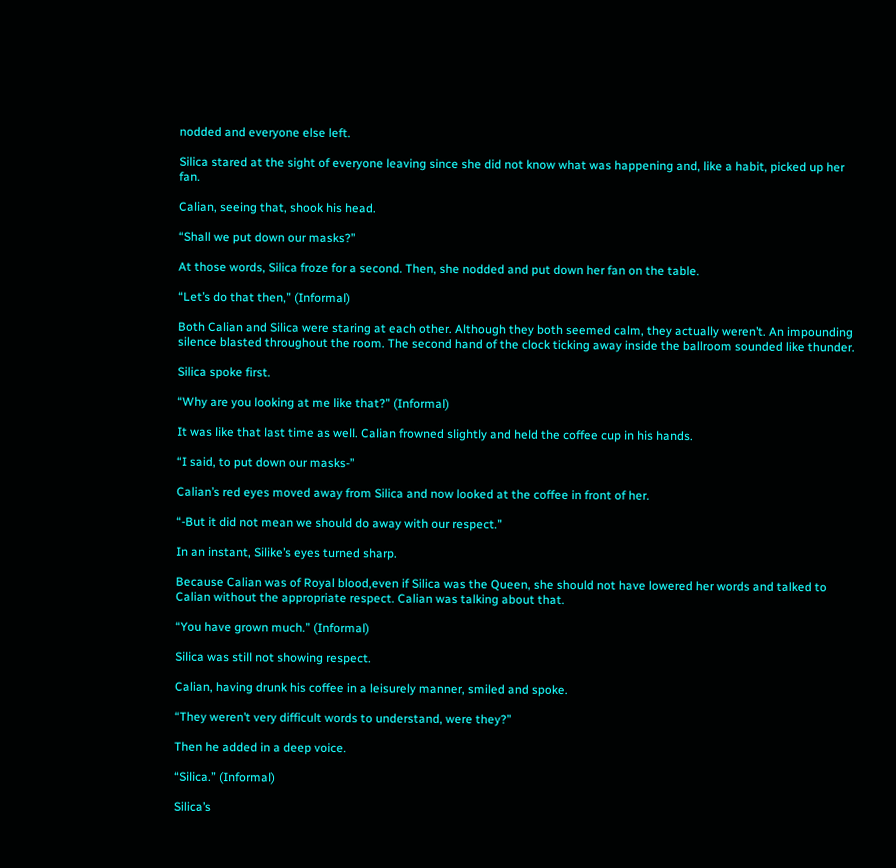nodded and everyone else left.

Silica stared at the sight of everyone leaving since she did not know what was happening and, like a habit, picked up her fan.

Calian, seeing that, shook his head.

“Shall we put down our masks?”

At those words, Silica froze for a second. Then, she nodded and put down her fan on the table.

“Let’s do that then,” (Informal)

Both Calian and Silica were staring at each other. Although they both seemed calm, they actually weren’t. An impounding silence blasted throughout the room. The second hand of the clock ticking away inside the ballroom sounded like thunder.

Silica spoke first.

“Why are you looking at me like that?” (Informal)

It was like that last time as well. Calian frowned slightly and held the coffee cup in his hands.

“I said, to put down our masks-”

Calian’s red eyes moved away from Silica and now looked at the coffee in front of her.

“-But it did not mean we should do away with our respect.”

In an instant, Silike’s eyes turned sharp.

Because Calian was of Royal blood,even if Silica was the Queen, she should not have lowered her words and talked to Calian without the appropriate respect. Calian was talking about that.

“You have grown much.” (Informal)

Silica was still not showing respect.

Calian, having drunk his coffee in a leisurely manner, smiled and spoke.

“They weren’t very difficult words to understand, were they?”

Then he added in a deep voice.

“Silica.” (Informal)

Silica’s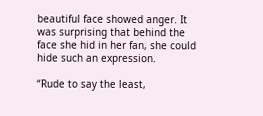beautiful face showed anger. It was surprising that behind the face she hid in her fan, she could hide such an expression.

“Rude to say the least,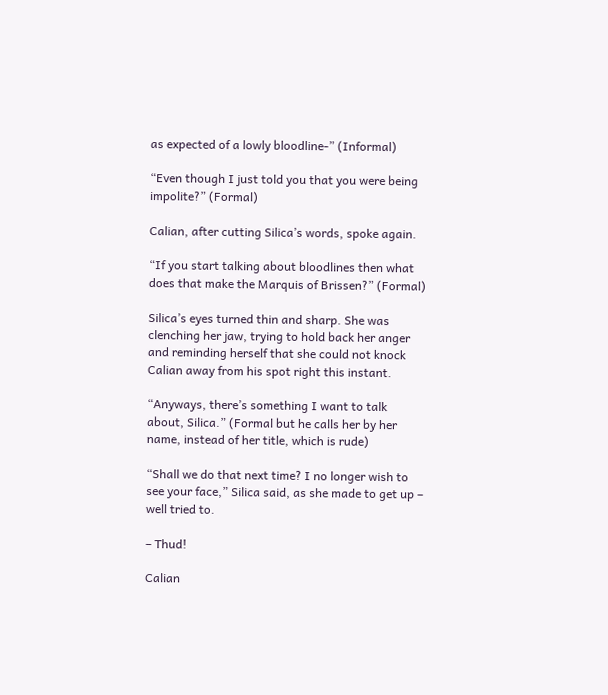as expected of a lowly bloodline-” (Informal)

“Even though I just told you that you were being impolite?” (Formal)

Calian, after cutting Silica’s words, spoke again.

“If you start talking about bloodlines then what does that make the Marquis of Brissen?” (Formal)

Silica’s eyes turned thin and sharp. She was clenching her jaw, trying to hold back her anger and reminding herself that she could not knock Calian away from his spot right this instant.

“Anyways, there’s something I want to talk about, Silica.” (Formal but he calls her by her name, instead of her title, which is rude)

“Shall we do that next time? I no longer wish to see your face,” Silica said, as she made to get up – well tried to.

– Thud!

Calian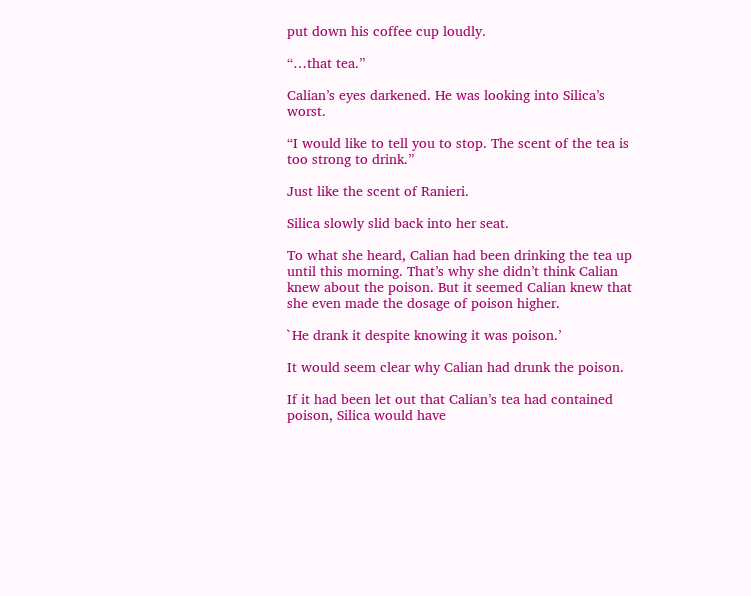put down his coffee cup loudly.

“…that tea.”

Calian’s eyes darkened. He was looking into Silica’s worst.

“I would like to tell you to stop. The scent of the tea is too strong to drink.”

Just like the scent of Ranieri.

Silica slowly slid back into her seat.

To what she heard, Calian had been drinking the tea up until this morning. That’s why she didn’t think Calian knew about the poison. But it seemed Calian knew that she even made the dosage of poison higher.

`He drank it despite knowing it was poison.’

It would seem clear why Calian had drunk the poison.

If it had been let out that Calian’s tea had contained poison, Silica would have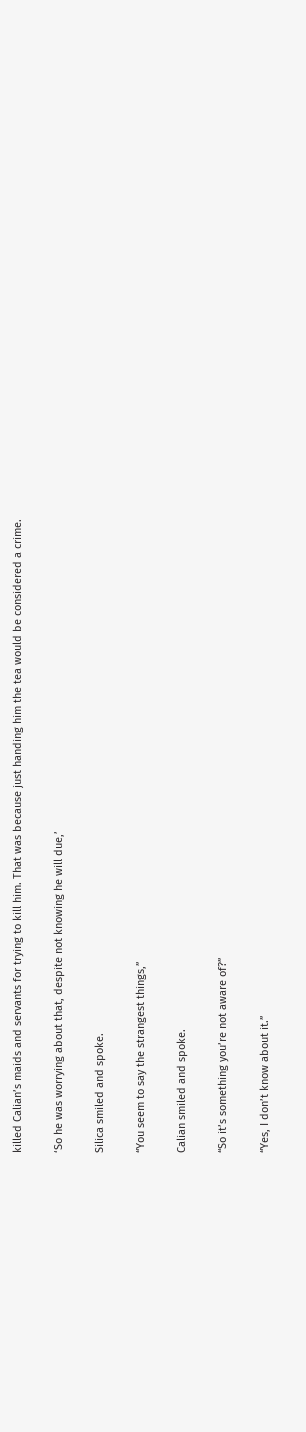killed Calian’s maids and servants for trying to kill him. That was because just handing him the tea would be considered a crime.

‘So he was worrying about that, despite not knowing he will due,’

Silica smiled and spoke.

“You seem to say the strangest things,”

Calian smiled and spoke.

“So it’s something you’re not aware of?”

“Yes, I don’t know about it.”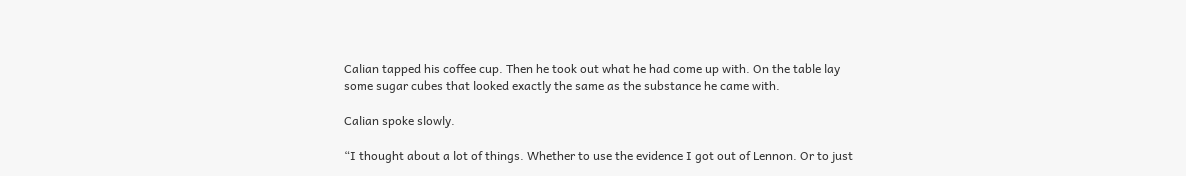Calian tapped his coffee cup. Then he took out what he had come up with. On the table lay some sugar cubes that looked exactly the same as the substance he came with.

Calian spoke slowly.

“I thought about a lot of things. Whether to use the evidence I got out of Lennon. Or to just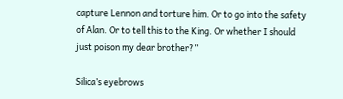capture Lennon and torture him. Or to go into the safety of Alan. Or to tell this to the King. Or whether I should just poison my dear brother?”

Silica’s eyebrows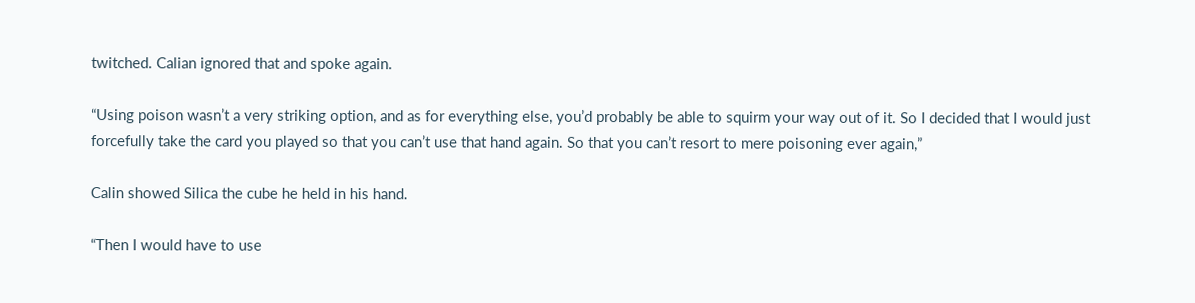twitched. Calian ignored that and spoke again.

“Using poison wasn’t a very striking option, and as for everything else, you’d probably be able to squirm your way out of it. So I decided that I would just forcefully take the card you played so that you can’t use that hand again. So that you can’t resort to mere poisoning ever again,”

Calin showed Silica the cube he held in his hand.

“Then I would have to use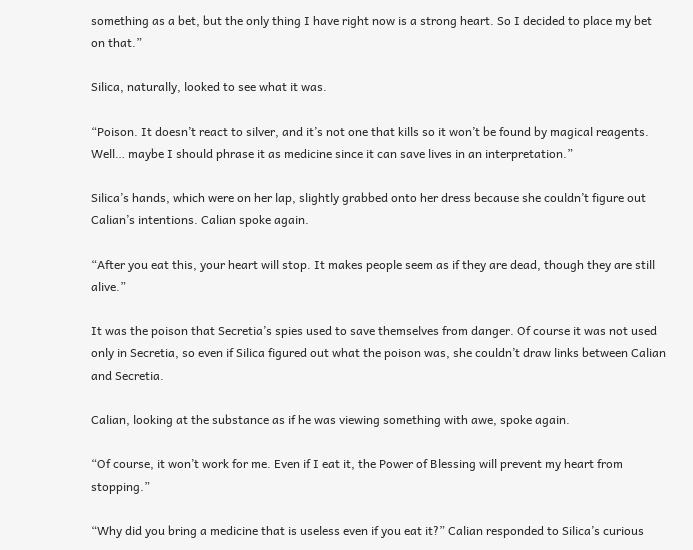something as a bet, but the only thing I have right now is a strong heart. So I decided to place my bet on that.”

Silica, naturally, looked to see what it was.

“Poison. It doesn’t react to silver, and it’s not one that kills so it won’t be found by magical reagents. Well… maybe I should phrase it as medicine since it can save lives in an interpretation.”

Silica’s hands, which were on her lap, slightly grabbed onto her dress because she couldn’t figure out Calian’s intentions. Calian spoke again.

“After you eat this, your heart will stop. It makes people seem as if they are dead, though they are still alive.”

It was the poison that Secretia’s spies used to save themselves from danger. Of course it was not used only in Secretia, so even if Silica figured out what the poison was, she couldn’t draw links between Calian and Secretia.

Calian, looking at the substance as if he was viewing something with awe, spoke again.

“Of course, it won’t work for me. Even if I eat it, the Power of Blessing will prevent my heart from stopping.”

“Why did you bring a medicine that is useless even if you eat it?” Calian responded to Silica’s curious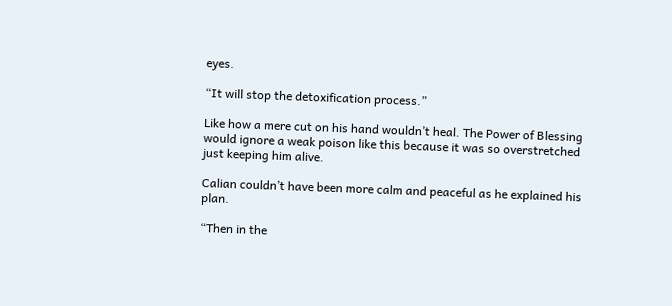eyes.

“It will stop the detoxification process.”

Like how a mere cut on his hand wouldn’t heal. The Power of Blessing would ignore a weak poison like this because it was so overstretched just keeping him alive.

Calian couldn’t have been more calm and peaceful as he explained his plan.

“Then in the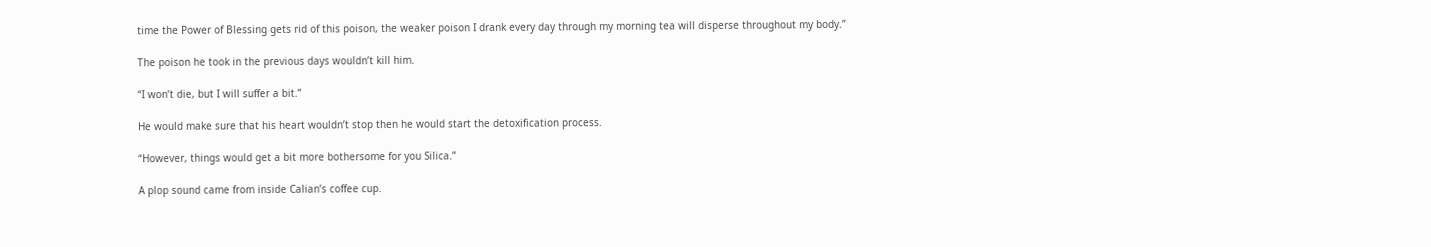time the Power of Blessing gets rid of this poison, the weaker poison I drank every day through my morning tea will disperse throughout my body.”

The poison he took in the previous days wouldn’t kill him.

“I won’t die, but I will suffer a bit.”

He would make sure that his heart wouldn’t stop then he would start the detoxification process.

“However, things would get a bit more bothersome for you Silica.”

A plop sound came from inside Calian’s coffee cup.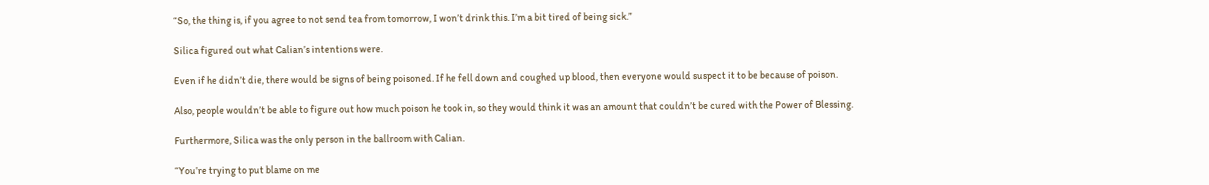“So, the thing is, if you agree to not send tea from tomorrow, I won’t drink this. I’m a bit tired of being sick.”

Silica figured out what Calian’s intentions were.

Even if he didn’t die, there would be signs of being poisoned. If he fell down and coughed up blood, then everyone would suspect it to be because of poison.

Also, people wouldn’t be able to figure out how much poison he took in, so they would think it was an amount that couldn’t be cured with the Power of Blessing.

Furthermore, Silica was the only person in the ballroom with Calian.

“You’re trying to put blame on me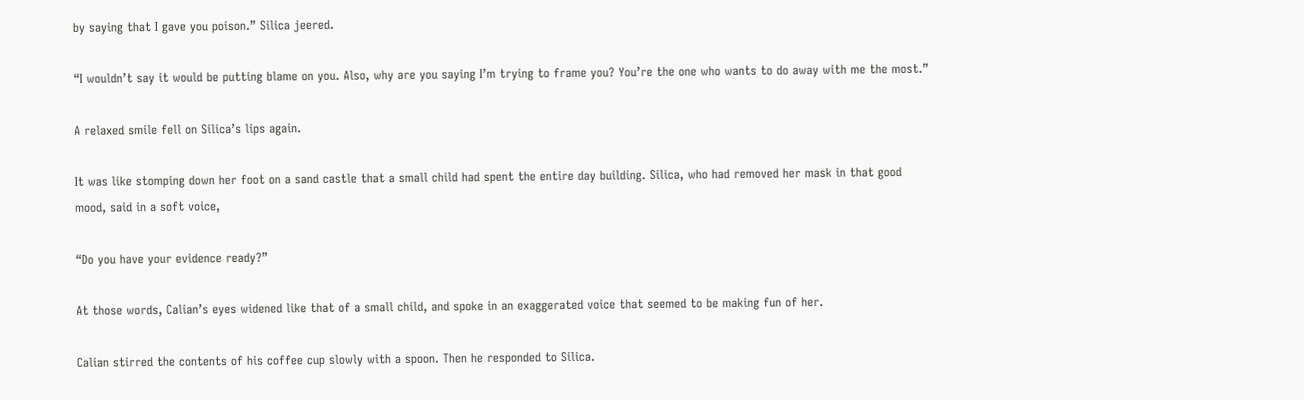by saying that I gave you poison.” Silica jeered.

“I wouldn’t say it would be putting blame on you. Also, why are you saying I’m trying to frame you? You’re the one who wants to do away with me the most.”

A relaxed smile fell on Silica’s lips again.

It was like stomping down her foot on a sand castle that a small child had spent the entire day building. Silica, who had removed her mask in that good mood, said in a soft voice,

“Do you have your evidence ready?”

At those words, Calian’s eyes widened like that of a small child, and spoke in an exaggerated voice that seemed to be making fun of her.

Calian stirred the contents of his coffee cup slowly with a spoon. Then he responded to Silica.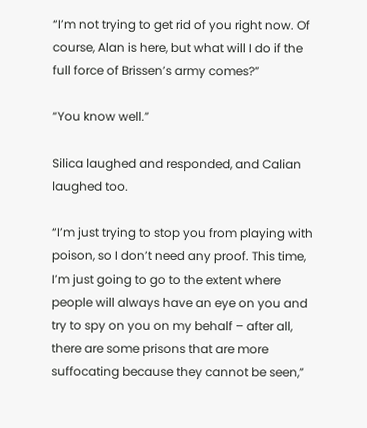“I’m not trying to get rid of you right now. Of course, Alan is here, but what will I do if the full force of Brissen’s army comes?”

“You know well.”

Silica laughed and responded, and Calian laughed too.

“I’m just trying to stop you from playing with poison, so I don’t need any proof. This time, I’m just going to go to the extent where people will always have an eye on you and try to spy on you on my behalf – after all, there are some prisons that are more suffocating because they cannot be seen,”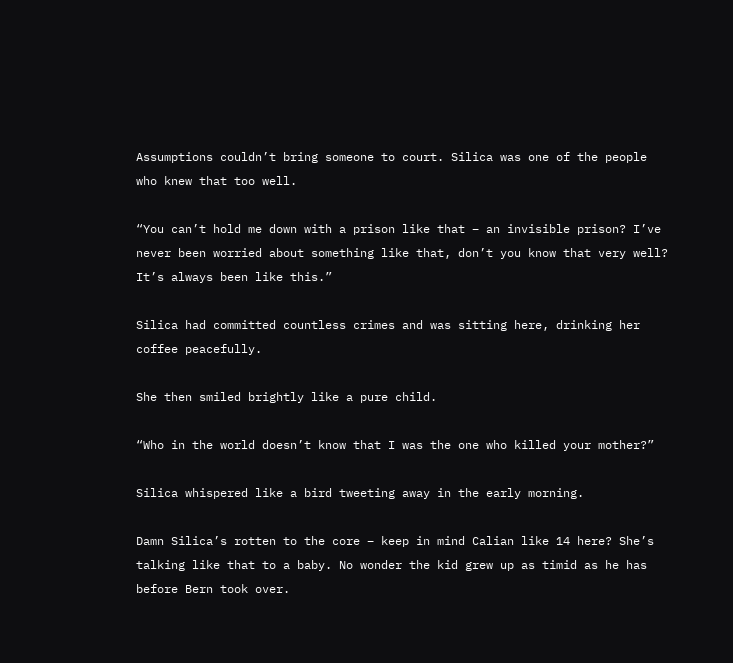Assumptions couldn’t bring someone to court. Silica was one of the people who knew that too well.

“You can’t hold me down with a prison like that – an invisible prison? I’ve never been worried about something like that, don’t you know that very well? It’s always been like this.”

Silica had committed countless crimes and was sitting here, drinking her coffee peacefully.

She then smiled brightly like a pure child.

“Who in the world doesn’t know that I was the one who killed your mother?”

Silica whispered like a bird tweeting away in the early morning.

Damn Silica’s rotten to the core – keep in mind Calian like 14 here? She’s talking like that to a baby. No wonder the kid grew up as timid as he has before Bern took over.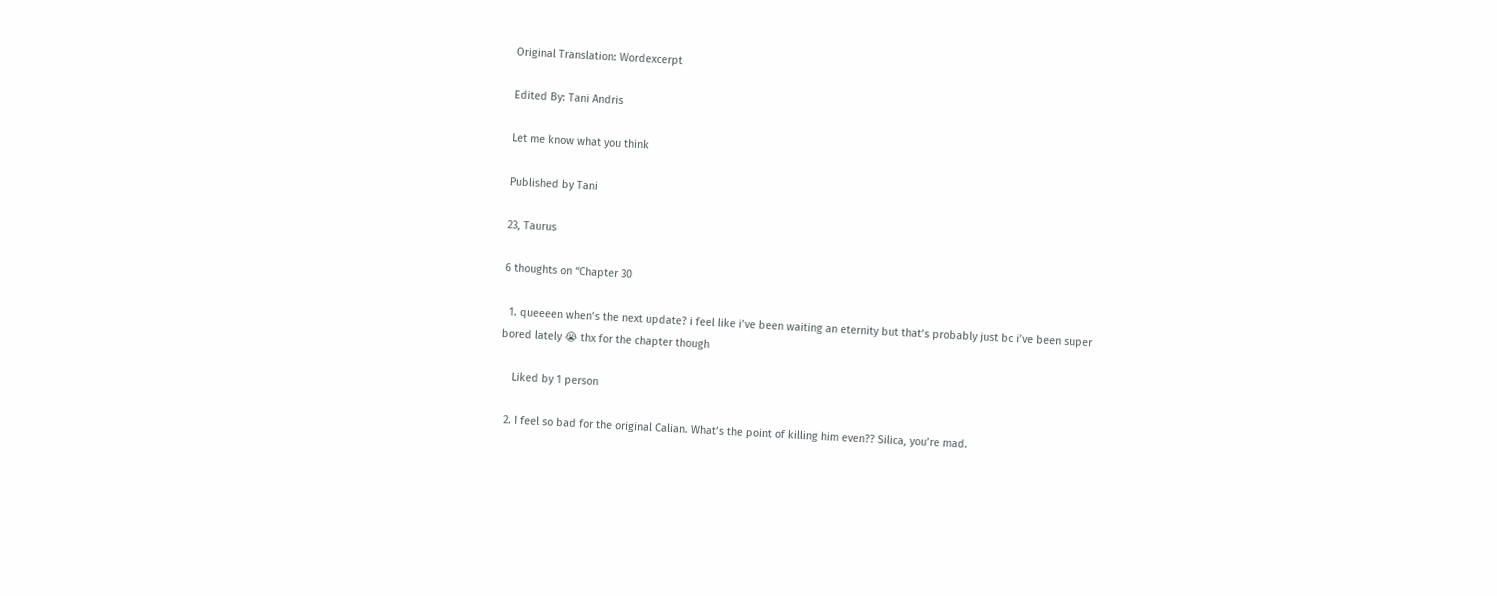Original Translation: Wordexcerpt

Edited By: Tani Andris

Let me know what you think

Published by Tani

23, Taurus

6 thoughts on “Chapter 30

  1. queeeen when’s the next update? i feel like i’ve been waiting an eternity but that’s probably just bc i’ve been super bored lately 😭 thx for the chapter though

    Liked by 1 person

  2. I feel so bad for the original Calian. What’s the point of killing him even?? Silica, you’re mad.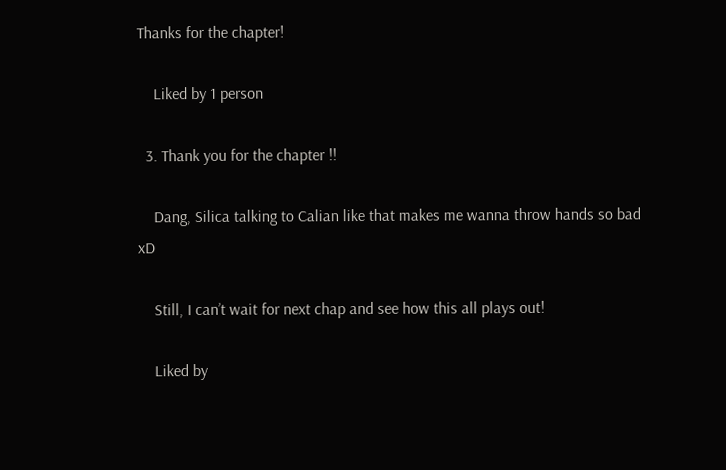Thanks for the chapter!

    Liked by 1 person

  3. Thank you for the chapter !!

    Dang, Silica talking to Calian like that makes me wanna throw hands so bad xD

    Still, I can’t wait for next chap and see how this all plays out!

    Liked by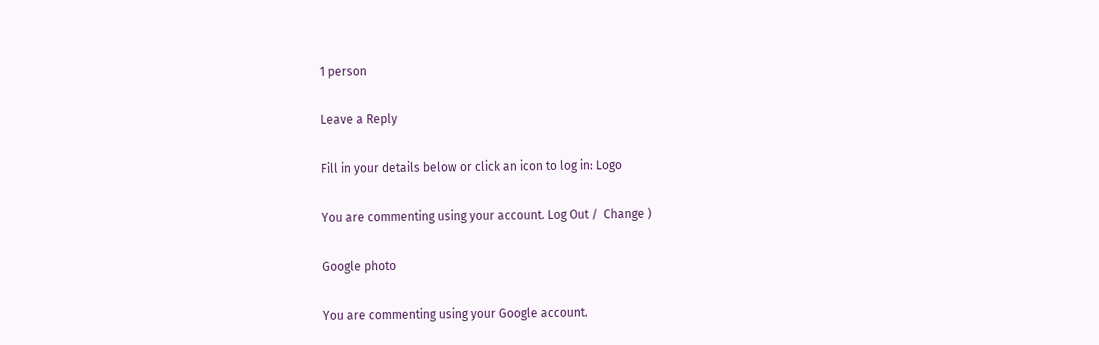1 person

Leave a Reply

Fill in your details below or click an icon to log in: Logo

You are commenting using your account. Log Out /  Change )

Google photo

You are commenting using your Google account.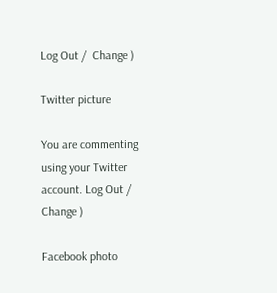Log Out /  Change )

Twitter picture

You are commenting using your Twitter account. Log Out /  Change )

Facebook photo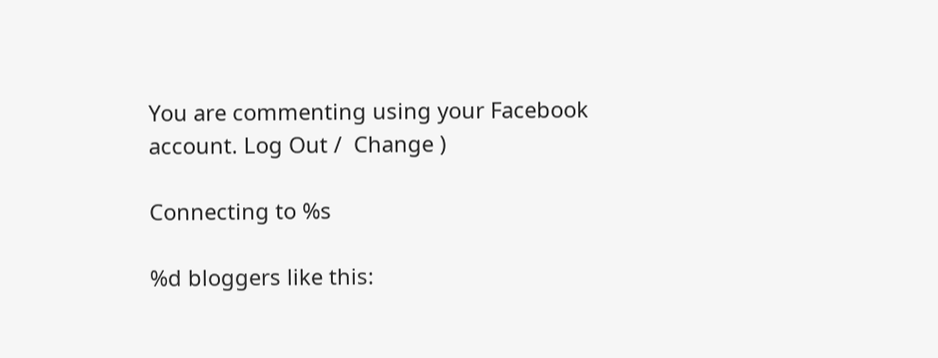You are commenting using your Facebook account. Log Out /  Change )

Connecting to %s

%d bloggers like this: